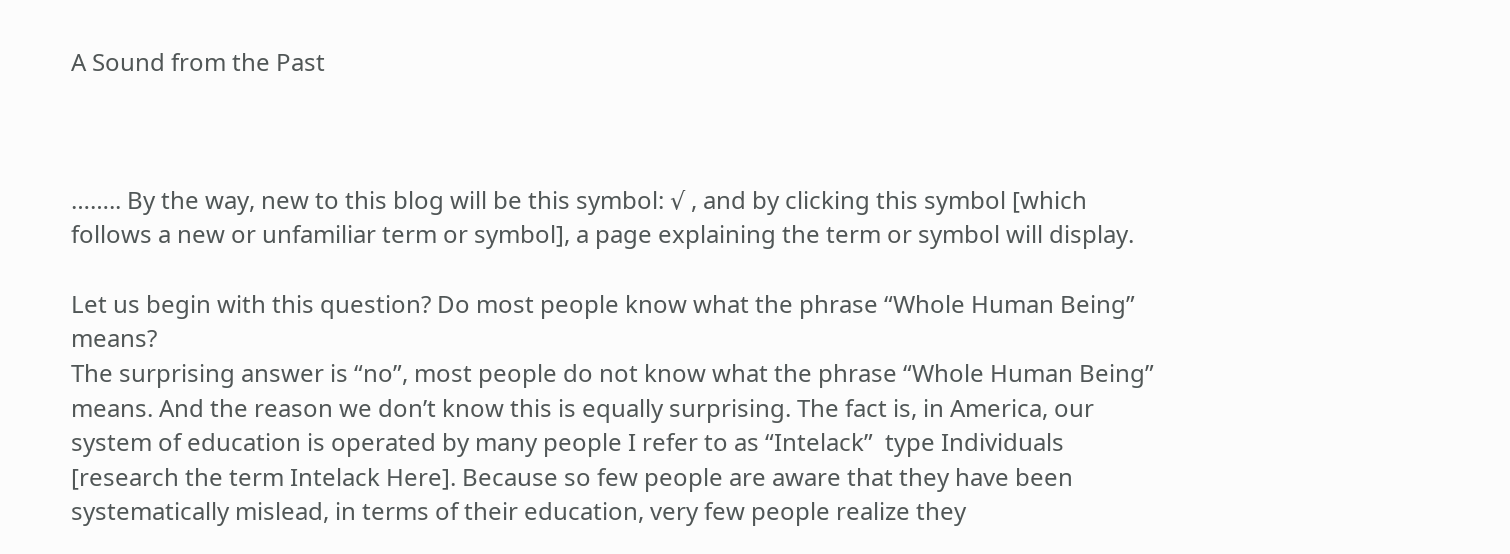A Sound from the Past



…….. By the way, new to this blog will be this symbol: √ , and by clicking this symbol [which follows a new or unfamiliar term or symbol], a page explaining the term or symbol will display.

Let us begin with this question? Do most people know what the phrase “Whole Human Being” means?
The surprising answer is “no”, most people do not know what the phrase “Whole Human Being” means. And the reason we don’t know this is equally surprising. The fact is, in America, our system of education is operated by many people I refer to as “Intelack”  type Individuals [research the term Intelack Here]. Because so few people are aware that they have been systematically mislead, in terms of their education, very few people realize they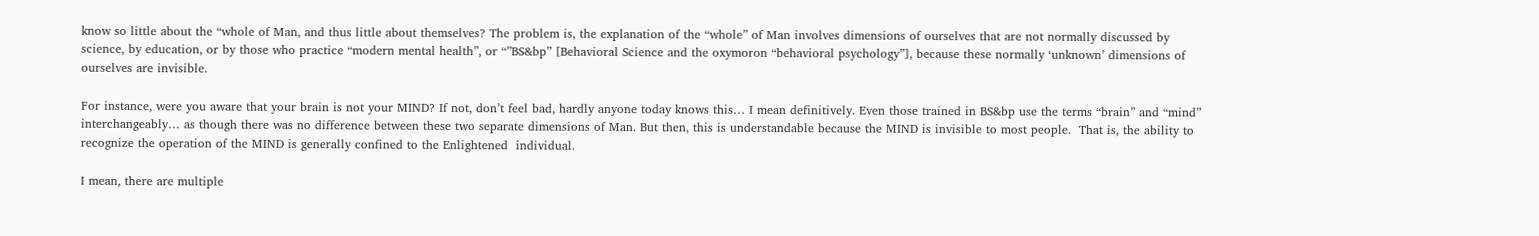know so little about the “whole of Man, and thus little about themselves? The problem is, the explanation of the “whole” of Man involves dimensions of ourselves that are not normally discussed by science, by education, or by those who practice “modern mental health”, or “”BS&bp” [Behavioral Science and the oxymoron “behavioral psychology”], because these normally ‘unknown’ dimensions of ourselves are invisible.

For instance, were you aware that your brain is not your MIND? If not, don’t feel bad, hardly anyone today knows this… I mean definitively. Even those trained in BS&bp use the terms “brain” and “mind” interchangeably… as though there was no difference between these two separate dimensions of Man. But then, this is understandable because the MIND is invisible to most people.  That is, the ability to recognize the operation of the MIND is generally confined to the Enlightened  individual.

I mean, there are multiple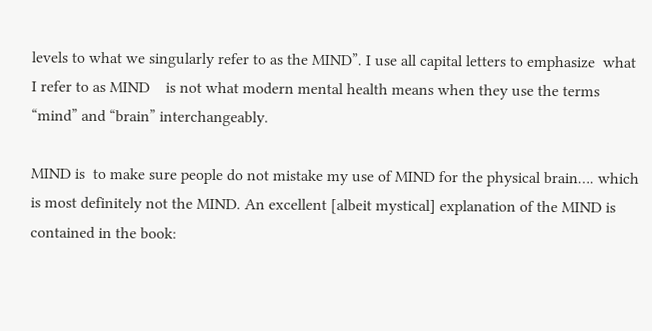levels to what we singularly refer to as the MIND”. I use all capital letters to emphasize  what I refer to as MIND    is not what modern mental health means when they use the terms “mind” and “brain” interchangeably.

MIND is  to make sure people do not mistake my use of MIND for the physical brain…. which is most definitely not the MIND. An excellent [albeit mystical] explanation of the MIND is contained in the book: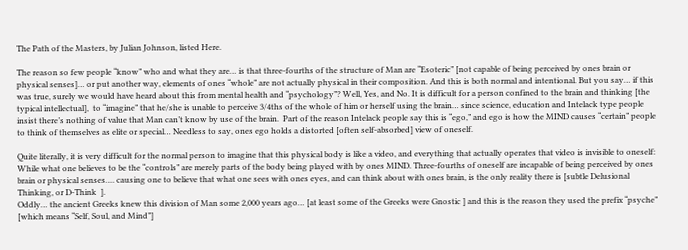The Path of the Masters, by Julian Johnson, listed Here.

The reason so few people “know” who and what they are… is that three-fourths of the structure of Man are “Esoteric” [not capable of being perceived by ones brain or physical senses]… or put another way, elements of ones “whole” are not actually physical in their composition. And this is both normal and intentional. But you say… if this was true, surely we would have heard about this from mental health and “psychology”? Well, Yes, and No. It is difficult for a person confined to the brain and thinking [the typical intellectual],  to “imagine” that he/she is unable to perceive 3/4ths of the whole of him or herself using the brain… since science, education and Intelack type people insist there’s nothing of value that Man can’t know by use of the brain.  Part of the reason Intelack people say this is “ego,” and ego is how the MIND causes “certain” people  to think of themselves as elite or special… Needless to say, ones ego holds a distorted [often self-absorbed] view of oneself.

Quite literally, it is very difficult for the normal person to imagine that this physical body is like a video, and everything that actually operates that video is invisible to oneself: While what one believes to be the “controls” are merely parts of the body being played with by ones MIND. Three-fourths of oneself are incapable of being perceived by ones brain or physical senses…. causing one to believe that what one sees with ones eyes, and can think about with ones brain, is the only reality there is [subtle Delusional Thinking, or D-Think  ].
Oddly… the ancient Greeks knew this division of Man some 2,000 years ago… [at least some of the Greeks were Gnostic ] and this is the reason they used the prefix “psyche” [which means “Self, Soul, and Mind”]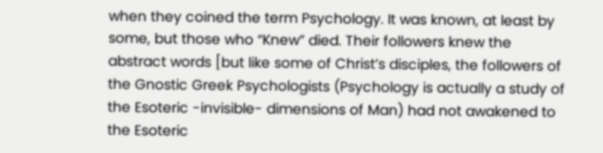when they coined the term Psychology. It was known, at least by some, but those who “Knew” died. Their followers knew the abstract words [but like some of Christ’s disciples, the followers of the Gnostic Greek Psychologists (Psychology is actually a study of the Esoteric -invisible- dimensions of Man) had not awakened to the Esoteric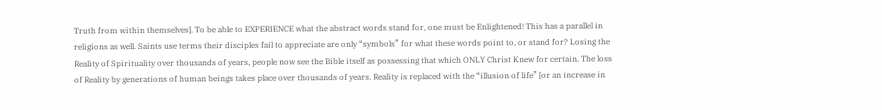Truth from within themselves]. To be able to EXPERIENCE what the abstract words stand for, one must be Enlightened! This has a parallel in religions as well. Saints use terms their disciples fail to appreciate are only “symbols” for what these words point to, or stand for? Losing the Reality of Spirituality over thousands of years, people now see the Bible itself as possessing that which ONLY Christ Knew for certain. The loss of Reality by generations of human beings takes place over thousands of years. Reality is replaced with the “illusion of life” [or an increase in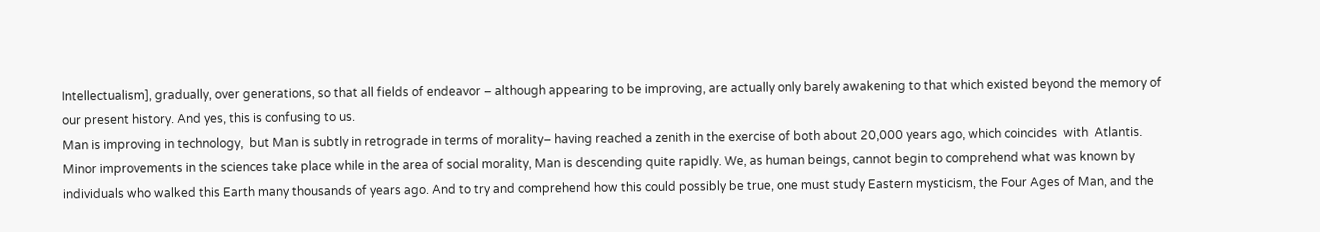Intellectualism], gradually, over generations, so that all fields of endeavor – although appearing to be improving, are actually only barely awakening to that which existed beyond the memory of our present history. And yes, this is confusing to us.
Man is improving in technology,  but Man is subtly in retrograde in terms of morality– having reached a zenith in the exercise of both about 20,000 years ago, which coincides  with  Atlantis.  Minor improvements in the sciences take place while in the area of social morality, Man is descending quite rapidly. We, as human beings, cannot begin to comprehend what was known by individuals who walked this Earth many thousands of years ago. And to try and comprehend how this could possibly be true, one must study Eastern mysticism, the Four Ages of Man, and the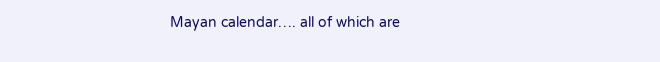Mayan calendar…. all of which are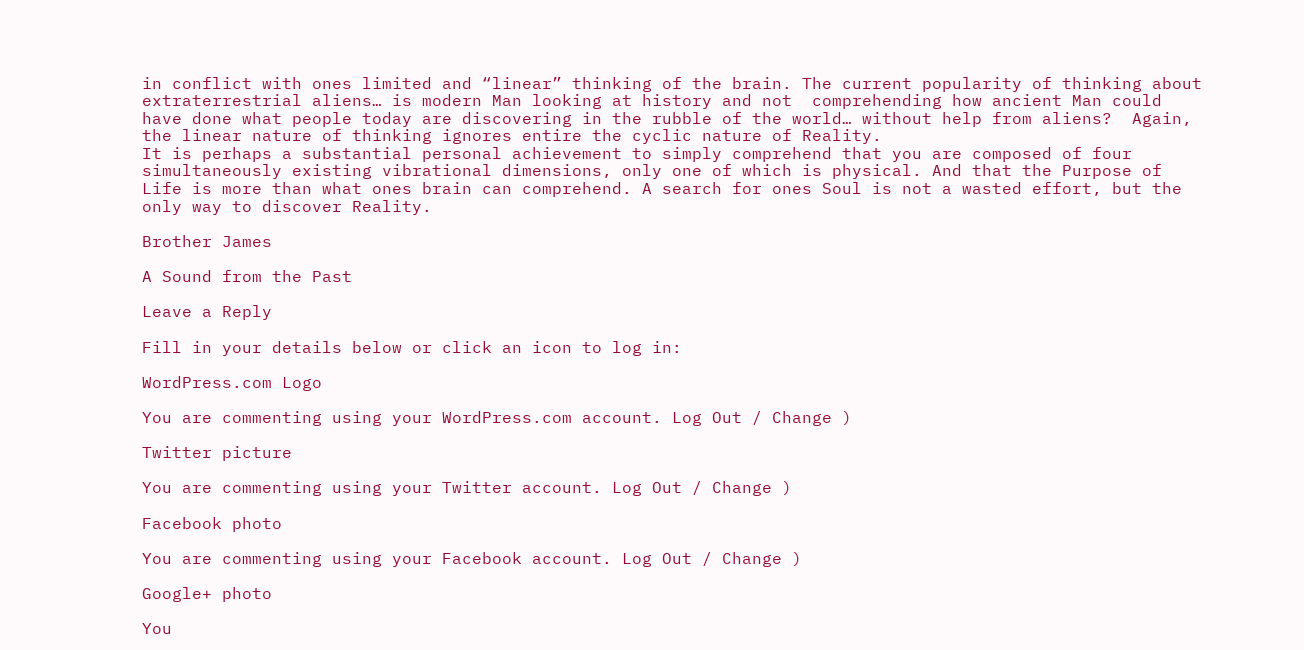in conflict with ones limited and “linear” thinking of the brain. The current popularity of thinking about extraterrestrial aliens… is modern Man looking at history and not  comprehending how ancient Man could have done what people today are discovering in the rubble of the world… without help from aliens?  Again, the linear nature of thinking ignores entire the cyclic nature of Reality.
It is perhaps a substantial personal achievement to simply comprehend that you are composed of four simultaneously existing vibrational dimensions, only one of which is physical. And that the Purpose of Life is more than what ones brain can comprehend. A search for ones Soul is not a wasted effort, but the only way to discover Reality.

Brother James

A Sound from the Past

Leave a Reply

Fill in your details below or click an icon to log in:

WordPress.com Logo

You are commenting using your WordPress.com account. Log Out / Change )

Twitter picture

You are commenting using your Twitter account. Log Out / Change )

Facebook photo

You are commenting using your Facebook account. Log Out / Change )

Google+ photo

You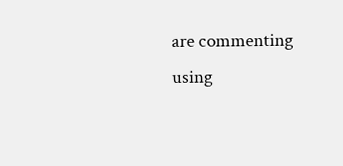are commenting using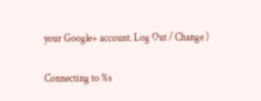your Google+ account. Log Out / Change )

Connecting to %s